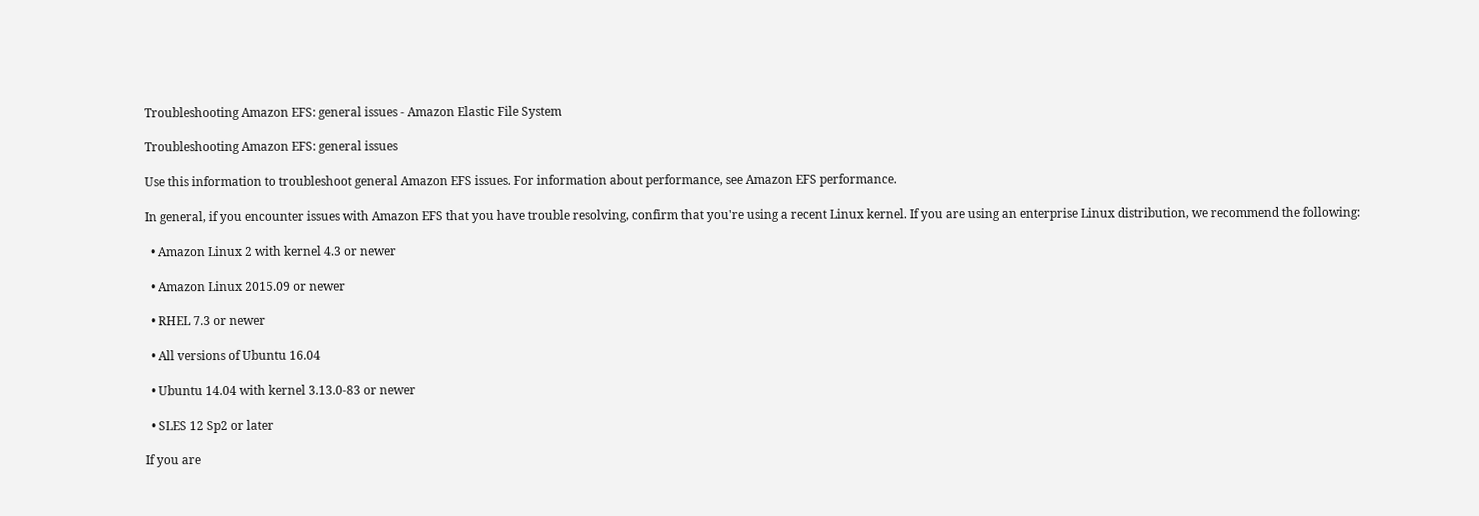Troubleshooting Amazon EFS: general issues - Amazon Elastic File System

Troubleshooting Amazon EFS: general issues

Use this information to troubleshoot general Amazon EFS issues. For information about performance, see Amazon EFS performance.

In general, if you encounter issues with Amazon EFS that you have trouble resolving, confirm that you're using a recent Linux kernel. If you are using an enterprise Linux distribution, we recommend the following:

  • Amazon Linux 2 with kernel 4.3 or newer

  • Amazon Linux 2015.09 or newer

  • RHEL 7.3 or newer

  • All versions of Ubuntu 16.04

  • Ubuntu 14.04 with kernel 3.13.0-83 or newer

  • SLES 12 Sp2 or later

If you are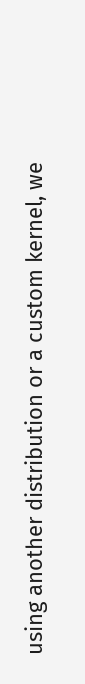using another distribution or a custom kernel, we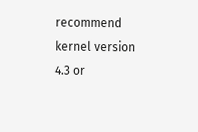recommend kernel version 4.3 or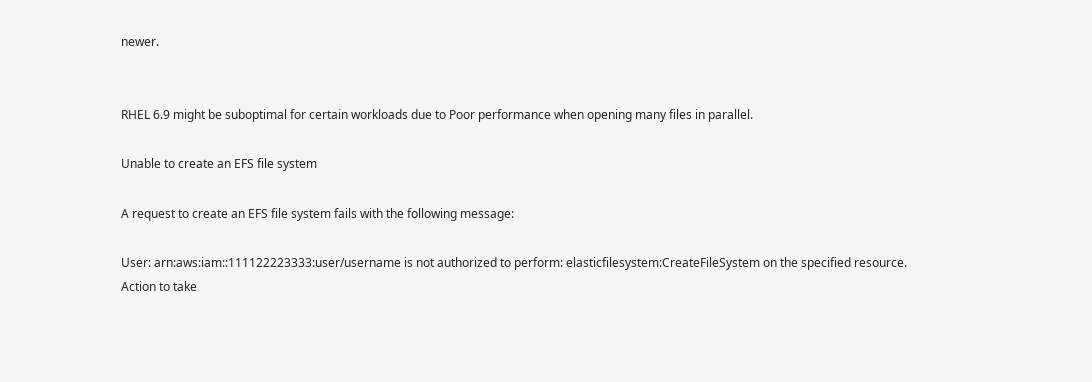newer.


RHEL 6.9 might be suboptimal for certain workloads due to Poor performance when opening many files in parallel.

Unable to create an EFS file system

A request to create an EFS file system fails with the following message:

User: arn:aws:iam::111122223333:user/username is not authorized to perform: elasticfilesystem:CreateFileSystem on the specified resource.
Action to take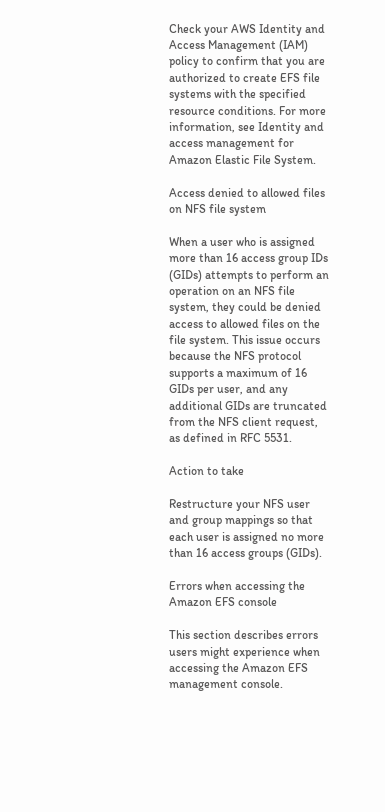Check your AWS Identity and Access Management (IAM) policy to confirm that you are authorized to create EFS file systems with the specified resource conditions. For more information, see Identity and access management for Amazon Elastic File System.

Access denied to allowed files on NFS file system

When a user who is assigned more than 16 access group IDs (GIDs) attempts to perform an operation on an NFS file system, they could be denied access to allowed files on the file system. This issue occurs because the NFS protocol supports a maximum of 16 GIDs per user, and any additional GIDs are truncated from the NFS client request, as defined in RFC 5531.

Action to take

Restructure your NFS user and group mappings so that each user is assigned no more than 16 access groups (GIDs).

Errors when accessing the Amazon EFS console

This section describes errors users might experience when accessing the Amazon EFS management console.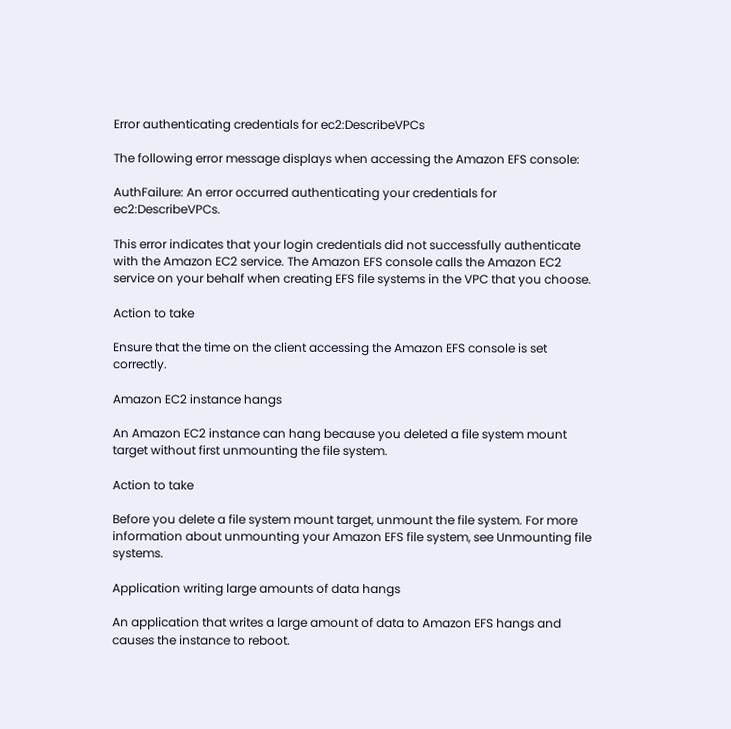Error authenticating credentials for ec2:DescribeVPCs

The following error message displays when accessing the Amazon EFS console:

AuthFailure: An error occurred authenticating your credentials for ec2:DescribeVPCs.

This error indicates that your login credentials did not successfully authenticate with the Amazon EC2 service. The Amazon EFS console calls the Amazon EC2 service on your behalf when creating EFS file systems in the VPC that you choose.

Action to take

Ensure that the time on the client accessing the Amazon EFS console is set correctly.

Amazon EC2 instance hangs

An Amazon EC2 instance can hang because you deleted a file system mount target without first unmounting the file system.

Action to take

Before you delete a file system mount target, unmount the file system. For more information about unmounting your Amazon EFS file system, see Unmounting file systems.

Application writing large amounts of data hangs

An application that writes a large amount of data to Amazon EFS hangs and causes the instance to reboot.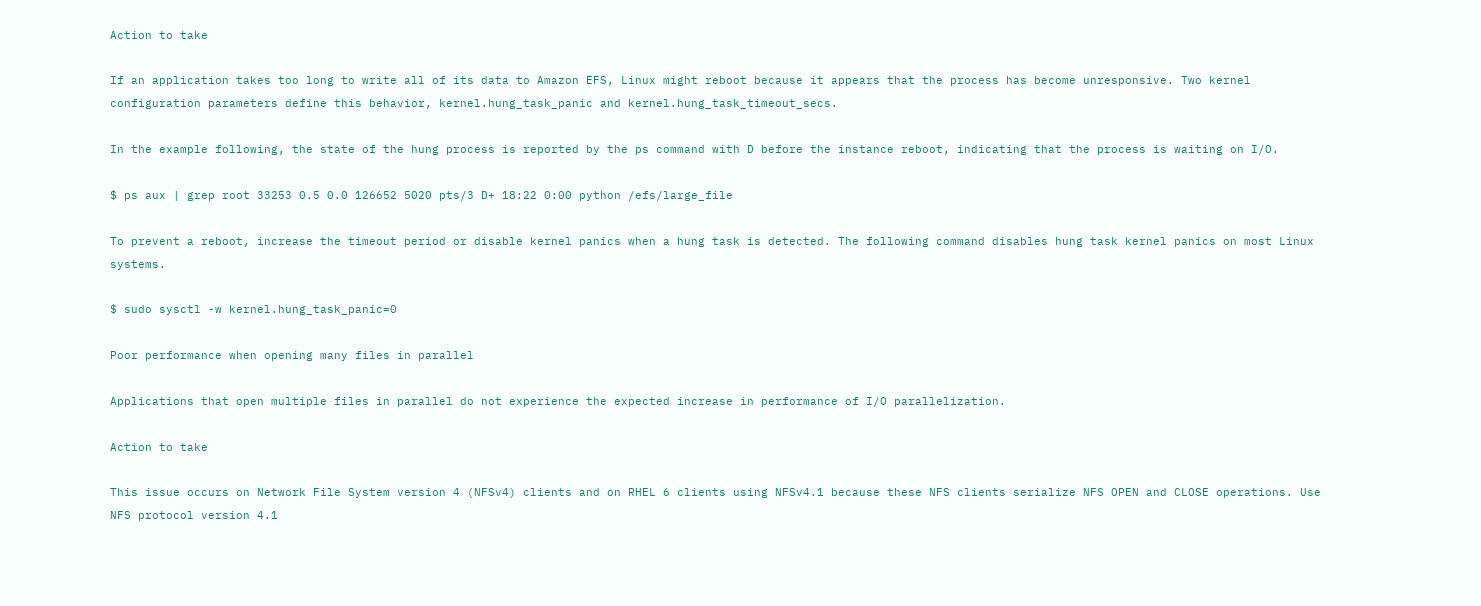Action to take

If an application takes too long to write all of its data to Amazon EFS, Linux might reboot because it appears that the process has become unresponsive. Two kernel configuration parameters define this behavior, kernel.hung_task_panic and kernel.hung_task_timeout_secs.

In the example following, the state of the hung process is reported by the ps command with D before the instance reboot, indicating that the process is waiting on I/O.

$ ps aux | grep root 33253 0.5 0.0 126652 5020 pts/3 D+ 18:22 0:00 python /efs/large_file

To prevent a reboot, increase the timeout period or disable kernel panics when a hung task is detected. The following command disables hung task kernel panics on most Linux systems.

$ sudo sysctl -w kernel.hung_task_panic=0

Poor performance when opening many files in parallel

Applications that open multiple files in parallel do not experience the expected increase in performance of I/O parallelization.

Action to take

This issue occurs on Network File System version 4 (NFSv4) clients and on RHEL 6 clients using NFSv4.1 because these NFS clients serialize NFS OPEN and CLOSE operations. Use NFS protocol version 4.1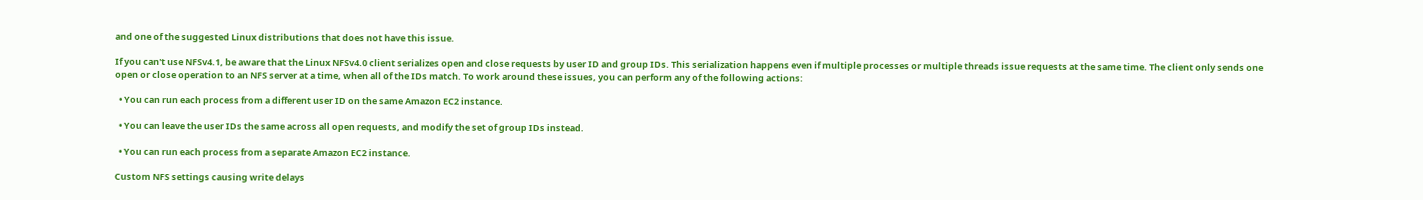and one of the suggested Linux distributions that does not have this issue.

If you can't use NFSv4.1, be aware that the Linux NFSv4.0 client serializes open and close requests by user ID and group IDs. This serialization happens even if multiple processes or multiple threads issue requests at the same time. The client only sends one open or close operation to an NFS server at a time, when all of the IDs match. To work around these issues, you can perform any of the following actions:

  • You can run each process from a different user ID on the same Amazon EC2 instance.

  • You can leave the user IDs the same across all open requests, and modify the set of group IDs instead.

  • You can run each process from a separate Amazon EC2 instance.

Custom NFS settings causing write delays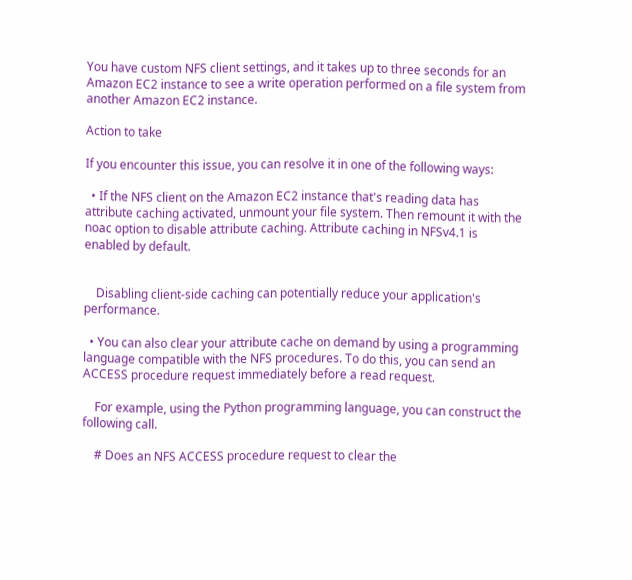You have custom NFS client settings, and it takes up to three seconds for an Amazon EC2 instance to see a write operation performed on a file system from another Amazon EC2 instance.

Action to take

If you encounter this issue, you can resolve it in one of the following ways:

  • If the NFS client on the Amazon EC2 instance that's reading data has attribute caching activated, unmount your file system. Then remount it with the noac option to disable attribute caching. Attribute caching in NFSv4.1 is enabled by default.


    Disabling client-side caching can potentially reduce your application's performance.

  • You can also clear your attribute cache on demand by using a programming language compatible with the NFS procedures. To do this, you can send an ACCESS procedure request immediately before a read request.

    For example, using the Python programming language, you can construct the following call.

    # Does an NFS ACCESS procedure request to clear the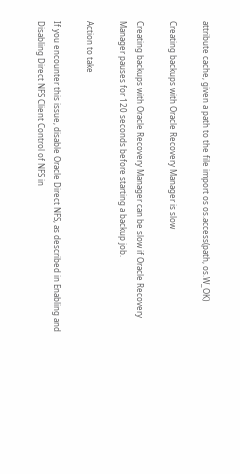attribute cache, given a path to the file import os os.access(path, os.W_OK)

Creating backups with Oracle Recovery Manager is slow

Creating backups with Oracle Recovery Manager can be slow if Oracle Recovery Manager pauses for 120 seconds before starting a backup job.

Action to take

If you encounter this issue, disable Oracle Direct NFS, as described in Enabling and Disabling Direct NFS Client Control of NFS in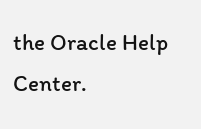the Oracle Help Center.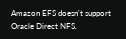Amazon EFS doesn't support Oracle Direct NFS.